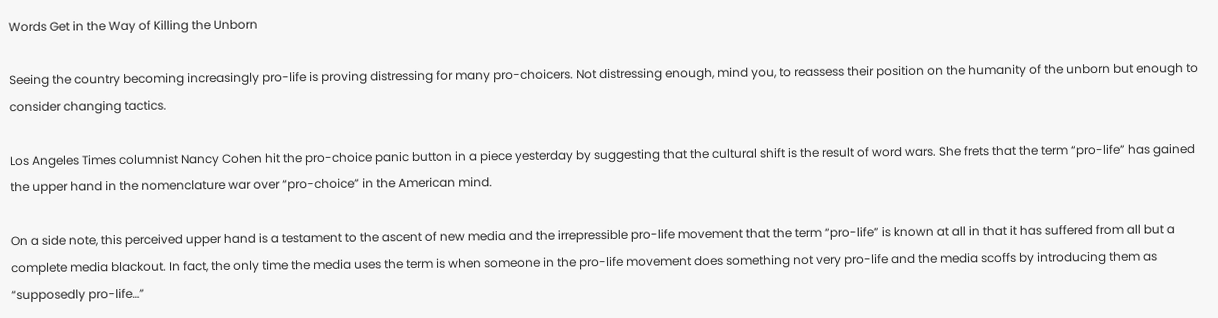Words Get in the Way of Killing the Unborn

Seeing the country becoming increasingly pro-life is proving distressing for many pro-choicers. Not distressing enough, mind you, to reassess their position on the humanity of the unborn but enough to consider changing tactics.

Los Angeles Times columnist Nancy Cohen hit the pro-choice panic button in a piece yesterday by suggesting that the cultural shift is the result of word wars. She frets that the term “pro-life” has gained the upper hand in the nomenclature war over “pro-choice” in the American mind.

On a side note, this perceived upper hand is a testament to the ascent of new media and the irrepressible pro-life movement that the term “pro-life” is known at all in that it has suffered from all but a complete media blackout. In fact, the only time the media uses the term is when someone in the pro-life movement does something not very pro-life and the media scoffs by introducing them as “supposedly pro-life…”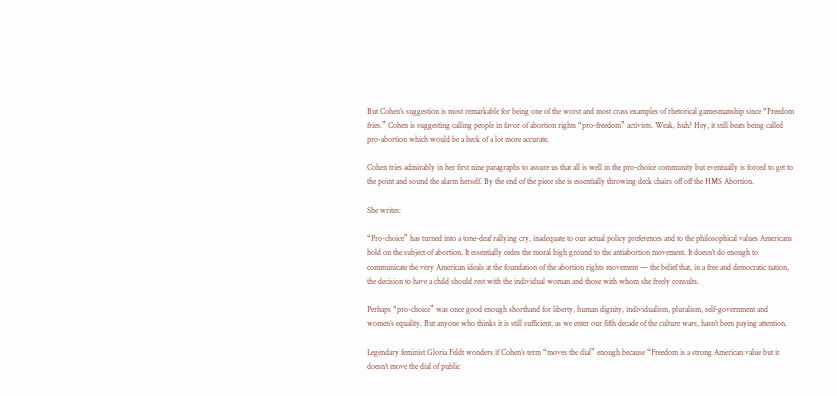But Cohen’s suggestion is most remarkable for being one of the worst and most crass examples of rhetorical gamesmanship since “Freedom fries.” Cohen is suggesting calling people in favor of abortion rights “pro-freedom” activists. Weak, huh? Hey, it still beats being called pro-abortion which would be a heck of a lot more accurate.

Cohen tries admirably in her first nine paragraphs to assure us that all is well in the pro-choice community but eventually is forced to get to the point and sound the alarm herself. By the end of the piece she is essentially throwing deck chairs off off the HMS Abortion.

She writes:

“Pro-choice” has turned into a tone-deaf rallying cry, inadequate to our actual policy preferences and to the philosophical values Americans hold on the subject of abortion. It essentially cedes the moral high ground to the antiabortion movement. It doesn’t do enough to communicate the very American ideals at the foundation of the abortion rights movement — the belief that, in a free and democratic nation, the decision to have a child should rest with the individual woman and those with whom she freely consults.

Perhaps “pro-choice” was once good enough shorthand for liberty, human dignity, individualism, pluralism, self-government and women’s equality. But anyone who thinks it is still sufficient, as we enter our fifth decade of the culture wars, hasn’t been paying attention.

Legendary feminist Gloria Feldt wonders if Cohen’s term “moves the dial” enough because “Freedom is a strong American value but it doesn’t move the dial of public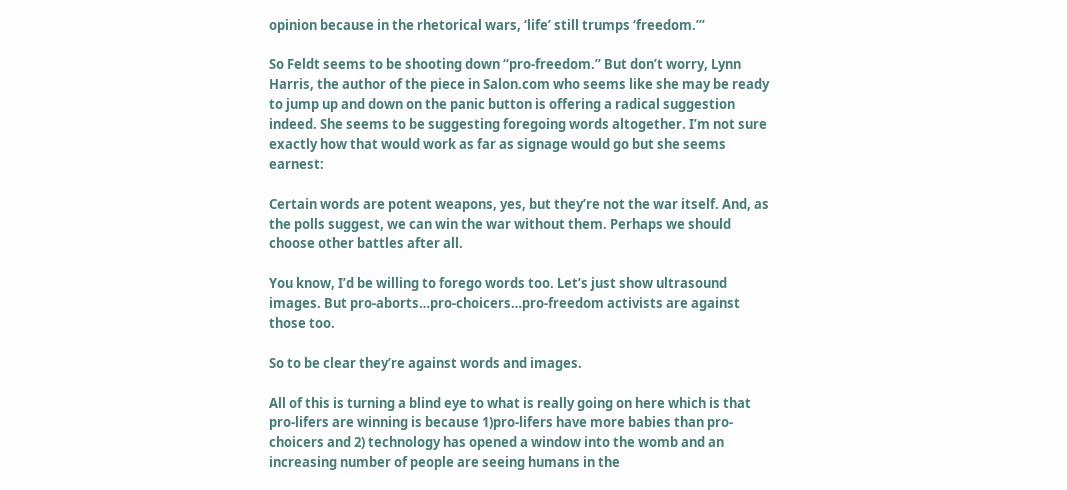opinion because in the rhetorical wars, ‘life’ still trumps ‘freedom.’”

So Feldt seems to be shooting down “pro-freedom.” But don’t worry, Lynn Harris, the author of the piece in Salon.com who seems like she may be ready to jump up and down on the panic button is offering a radical suggestion indeed. She seems to be suggesting foregoing words altogether. I’m not sure exactly how that would work as far as signage would go but she seems earnest:

Certain words are potent weapons, yes, but they’re not the war itself. And, as the polls suggest, we can win the war without them. Perhaps we should choose other battles after all.

You know, I’d be willing to forego words too. Let’s just show ultrasound images. But pro-aborts…pro-choicers…pro-freedom activists are against those too.

So to be clear they’re against words and images.

All of this is turning a blind eye to what is really going on here which is that pro-lifers are winning is because 1)pro-lifers have more babies than pro-choicers and 2) technology has opened a window into the womb and an increasing number of people are seeing humans in the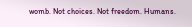womb. Not choices. Not freedom. Humans.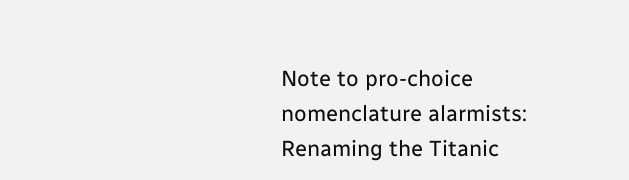Note to pro-choice nomenclature alarmists: Renaming the Titanic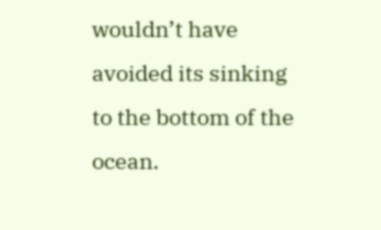wouldn’t have avoided its sinking to the bottom of the ocean.